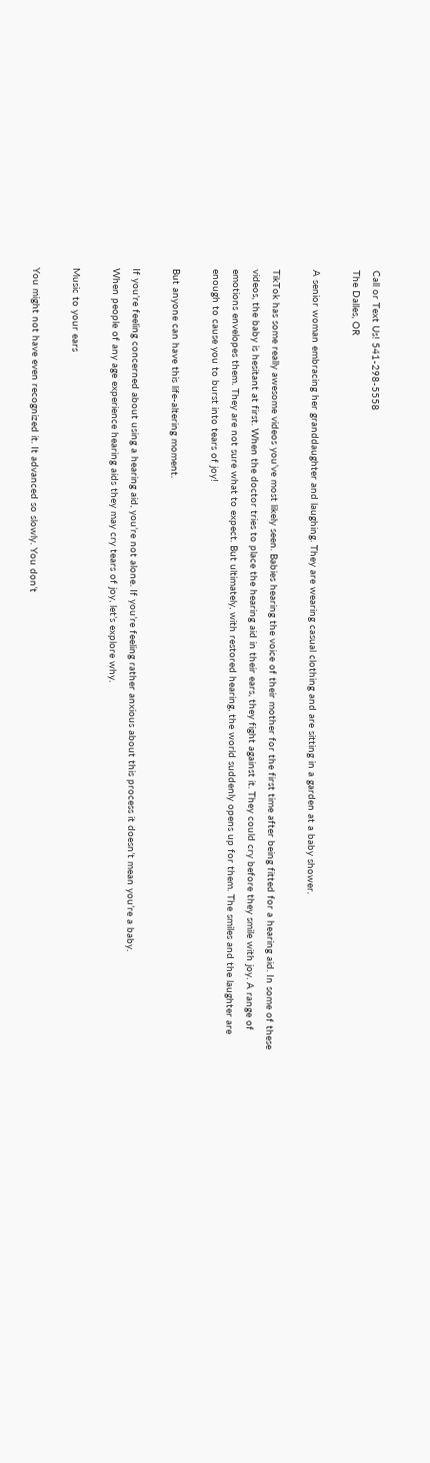Call or Text Us! 541-298-5558
The Dalles, OR

A senior woman embracing her granddaughter and laughing. They are wearing casual clothing and are sitting in a garden at a baby shower.

TikTok has some really awesome videos you’ve most likely seen. Babies hearing the voice of their mother for the first time after being fitted for a hearing aid. In some of these videos, the baby is hesitant at first. When the doctor tries to place the hearing aid in their ears, they fight against it. They could cry before they smile with joy. A range of emotions envelopes them. They are not sure what to expect. But ultimately, with restored hearing, the world suddenly opens up for them. The smiles and the laughter are enough to cause you to burst into tears of joy!

But anyone can have this life-altering moment.

If you’re feeling concerned about using a hearing aid, you’re not alone. If you’re feeling rather anxious about this process it doesn’t mean you’re a baby.
When people of any age experience hearing aids they may cry tears of joy, let’s explore why.

Music to your ears

You might not have even recognized it. It advanced so slowly. You don’t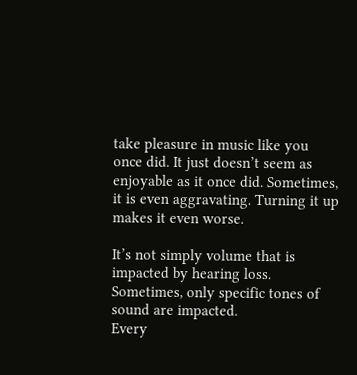take pleasure in music like you once did. It just doesn’t seem as enjoyable as it once did. Sometimes, it is even aggravating. Turning it up makes it even worse.

It’s not simply volume that is impacted by hearing loss. Sometimes, only specific tones of sound are impacted.
Every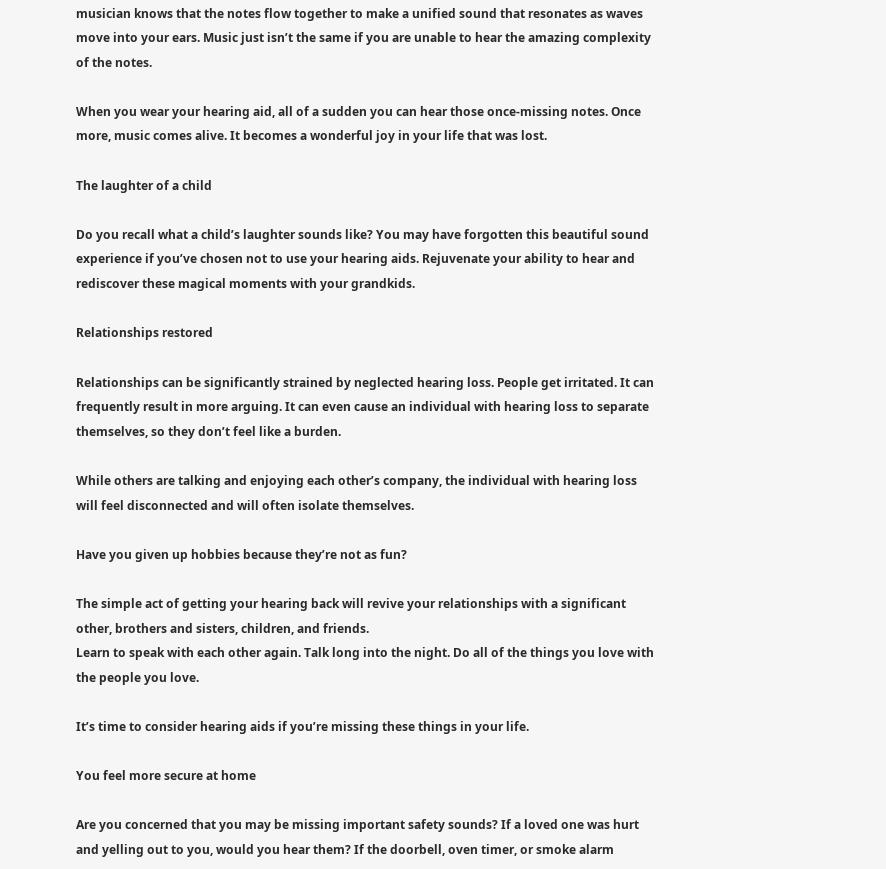musician knows that the notes flow together to make a unified sound that resonates as waves move into your ears. Music just isn’t the same if you are unable to hear the amazing complexity of the notes.

When you wear your hearing aid, all of a sudden you can hear those once-missing notes. Once more, music comes alive. It becomes a wonderful joy in your life that was lost.

The laughter of a child

Do you recall what a child’s laughter sounds like? You may have forgotten this beautiful sound experience if you’ve chosen not to use your hearing aids. Rejuvenate your ability to hear and rediscover these magical moments with your grandkids.

Relationships restored

Relationships can be significantly strained by neglected hearing loss. People get irritated. It can frequently result in more arguing. It can even cause an individual with hearing loss to separate themselves, so they don’t feel like a burden.

While others are talking and enjoying each other’s company, the individual with hearing loss will feel disconnected and will often isolate themselves.

Have you given up hobbies because they’re not as fun?

The simple act of getting your hearing back will revive your relationships with a significant other, brothers and sisters, children, and friends.
Learn to speak with each other again. Talk long into the night. Do all of the things you love with the people you love.

It’s time to consider hearing aids if you’re missing these things in your life.

You feel more secure at home

Are you concerned that you may be missing important safety sounds? If a loved one was hurt and yelling out to you, would you hear them? If the doorbell, oven timer, or smoke alarm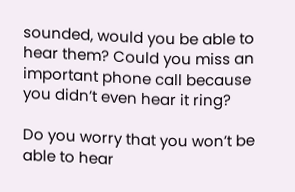sounded, would you be able to hear them? Could you miss an important phone call because you didn’t even hear it ring?

Do you worry that you won’t be able to hear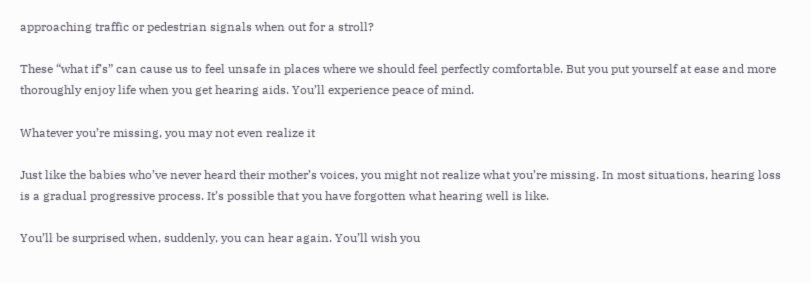approaching traffic or pedestrian signals when out for a stroll?

These “what if’s” can cause us to feel unsafe in places where we should feel perfectly comfortable. But you put yourself at ease and more thoroughly enjoy life when you get hearing aids. You’ll experience peace of mind.

Whatever you’re missing, you may not even realize it

Just like the babies who’ve never heard their mother’s voices, you might not realize what you’re missing. In most situations, hearing loss is a gradual progressive process. It’s possible that you have forgotten what hearing well is like.

You’ll be surprised when, suddenly, you can hear again. You’ll wish you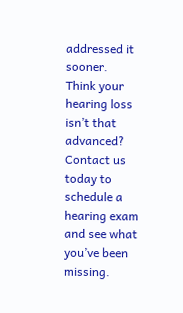addressed it sooner. Think your hearing loss isn’t that advanced? Contact us today to schedule a hearing exam and see what you’ve been missing.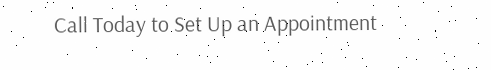Call Today to Set Up an Appointment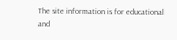The site information is for educational and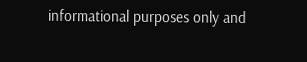informational purposes only and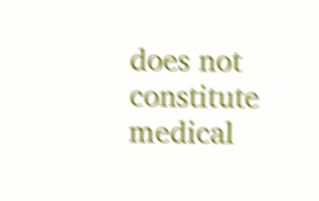does not constitute medical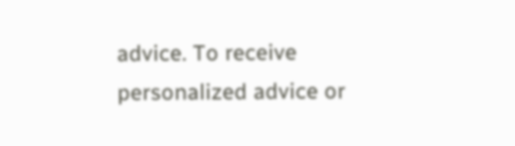advice. To receive personalized advice or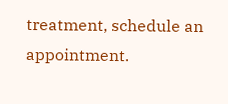treatment, schedule an appointment.